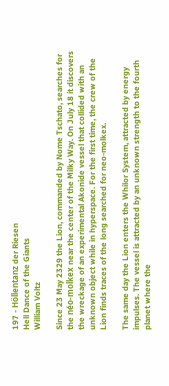197 - Höllentanz der Riesen
Hell Dance of the Giants
William Voltz

Since 23 May 2329 the Lion, commanded by Nome Tschato, searches for the néo-molkex near the center of the Milky Way. On July 18 it discovers the wreckage of an experimental Akonide vessel that collided with an unknown object while in hyperspace. For the first time, the crew of the Lion finds traces of the long searched for neo-molkex.

The same day the Lion enters the Whilor System, attracted by energy impulses. The vessel is attracted by an unknown strength to the fourth planet where the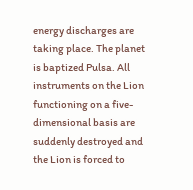energy discharges are taking place. The planet is baptized Pulsa. All instruments on the Lion functioning on a five-dimensional basis are suddenly destroyed and the Lion is forced to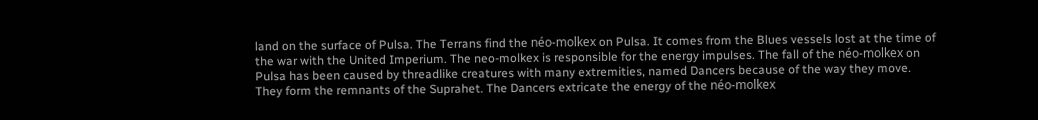land on the surface of Pulsa. The Terrans find the néo-molkex on Pulsa. It comes from the Blues vessels lost at the time of the war with the United Imperium. The neo-molkex is responsible for the energy impulses. The fall of the néo-molkex on Pulsa has been caused by threadlike creatures with many extremities, named Dancers because of the way they move. They form the remnants of the Suprahet. The Dancers extricate the energy of the néo-molkex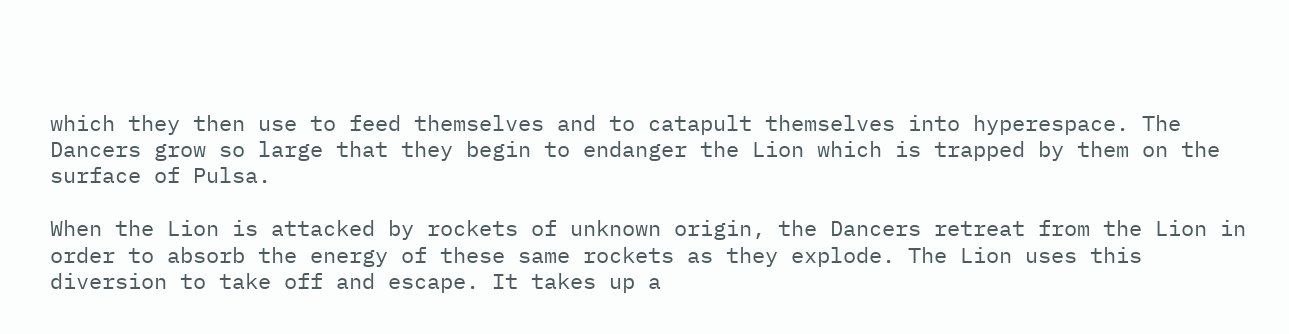which they then use to feed themselves and to catapult themselves into hyperespace. The Dancers grow so large that they begin to endanger the Lion which is trapped by them on the surface of Pulsa.

When the Lion is attacked by rockets of unknown origin, the Dancers retreat from the Lion in order to absorb the energy of these same rockets as they explode. The Lion uses this diversion to take off and escape. It takes up a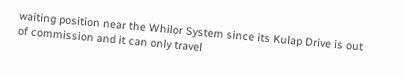waiting position near the Whilor System since its Kulap Drive is out of commission and it can only travel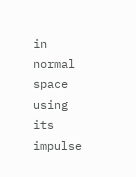in normal space using its impulse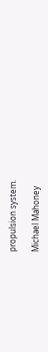propulsion system.

Michael Mahoney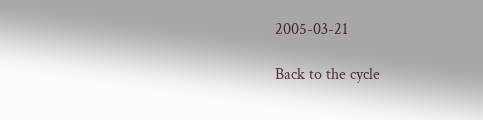2005-03-21

Back to the cycle